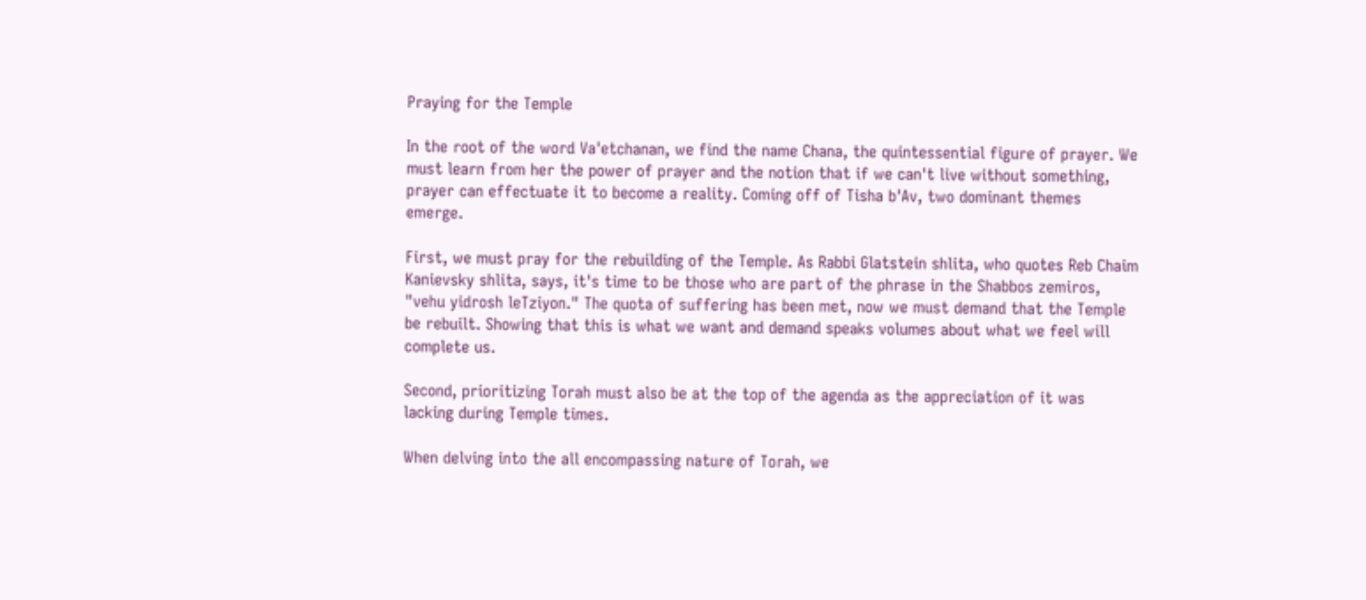Praying for the Temple

In the root of the word Va'etchanan, we find the name Chana, the quintessential figure of prayer. We must learn from her the power of prayer and the notion that if we can't live without something, prayer can effectuate it to become a reality. Coming off of Tisha b'Av, two dominant themes emerge.

First, we must pray for the rebuilding of the Temple. As Rabbi Glatstein shlita, who quotes Reb Chaim Kanievsky shlita, says, it's time to be those who are part of the phrase in the Shabbos zemiros, "vehu yidrosh leTziyon." The quota of suffering has been met, now we must demand that the Temple be rebuilt. Showing that this is what we want and demand speaks volumes about what we feel will complete us.

Second, prioritizing Torah must also be at the top of the agenda as the appreciation of it was lacking during Temple times.

When delving into the all encompassing nature of Torah, we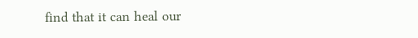find that it can heal our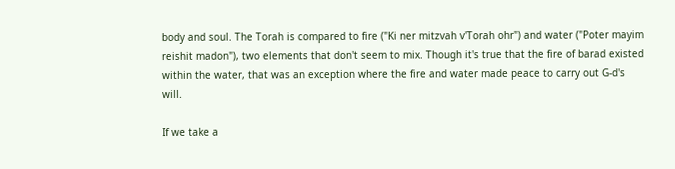body and soul. The Torah is compared to fire ("Ki ner mitzvah v'Torah ohr") and water ("Poter mayim reishit madon"), two elements that don't seem to mix. Though it's true that the fire of barad existed within the water, that was an exception where the fire and water made peace to carry out G-d's will.

If we take a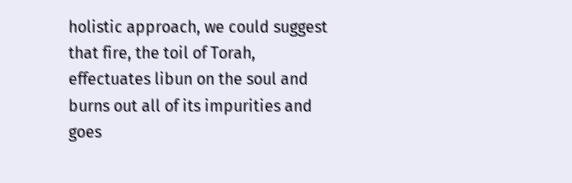holistic approach, we could suggest that fire, the toil of Torah, effectuates libun on the soul and burns out all of its impurities and goes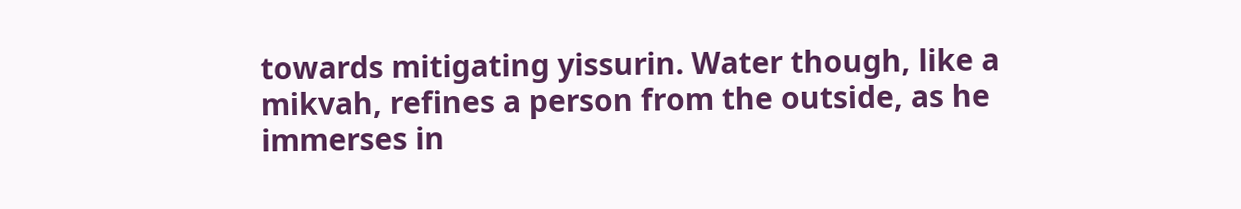towards mitigating yissurin. Water though, like a mikvah, refines a person from the outside, as he immerses in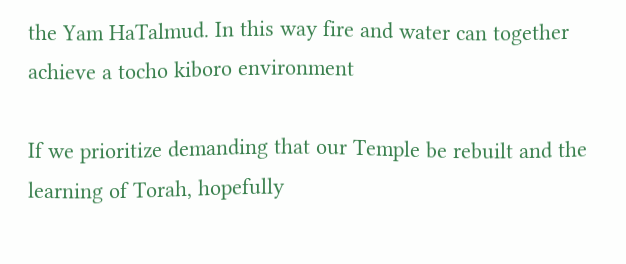the Yam HaTalmud. In this way fire and water can together achieve a tocho kiboro environment

If we prioritize demanding that our Temple be rebuilt and the learning of Torah, hopefully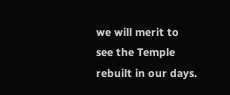we will merit to see the Temple rebuilt in our days.